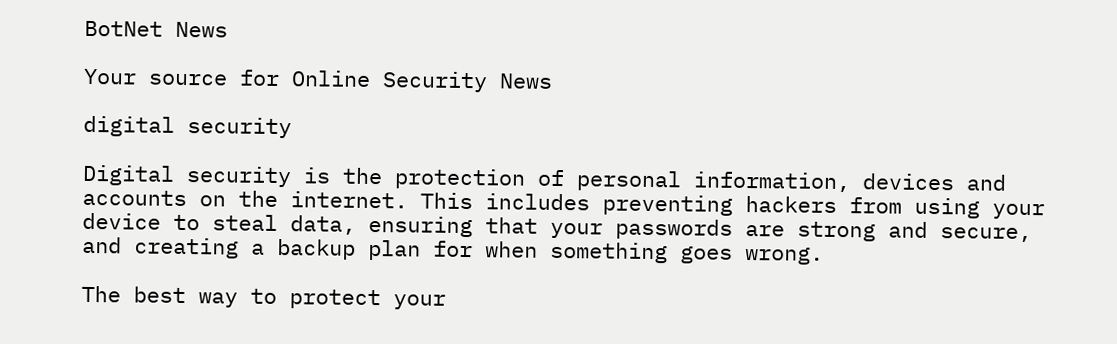BotNet News

Your source for Online Security News

digital security

Digital security is the protection of personal information, devices and accounts on the internet. This includes preventing hackers from using your device to steal data, ensuring that your passwords are strong and secure, and creating a backup plan for when something goes wrong.

The best way to protect your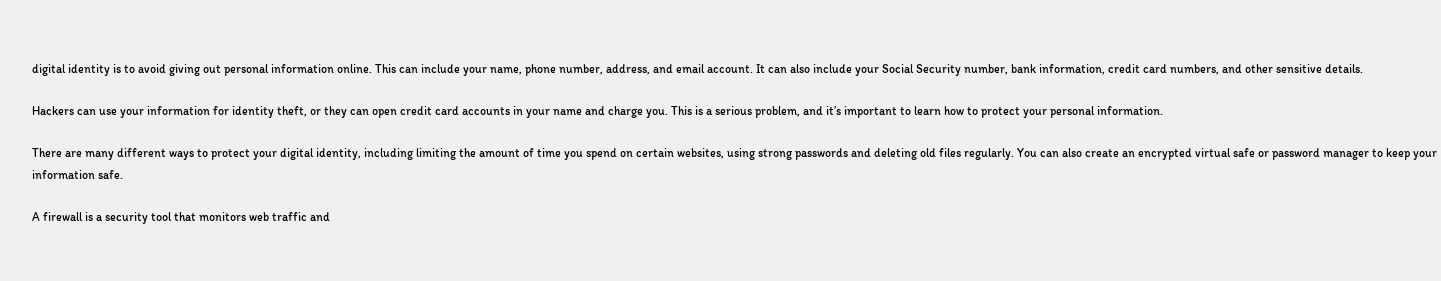digital identity is to avoid giving out personal information online. This can include your name, phone number, address, and email account. It can also include your Social Security number, bank information, credit card numbers, and other sensitive details.

Hackers can use your information for identity theft, or they can open credit card accounts in your name and charge you. This is a serious problem, and it’s important to learn how to protect your personal information.

There are many different ways to protect your digital identity, including limiting the amount of time you spend on certain websites, using strong passwords and deleting old files regularly. You can also create an encrypted virtual safe or password manager to keep your information safe.

A firewall is a security tool that monitors web traffic and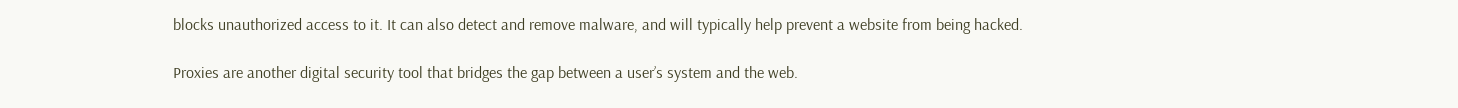blocks unauthorized access to it. It can also detect and remove malware, and will typically help prevent a website from being hacked.

Proxies are another digital security tool that bridges the gap between a user’s system and the web.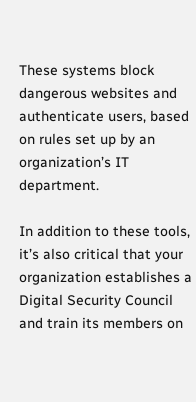These systems block dangerous websites and authenticate users, based on rules set up by an organization’s IT department.

In addition to these tools, it’s also critical that your organization establishes a Digital Security Council and train its members on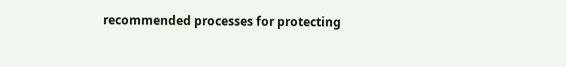recommended processes for protecting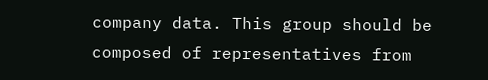company data. This group should be composed of representatives from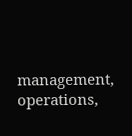management, operations,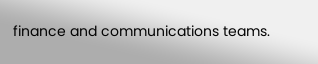finance and communications teams.